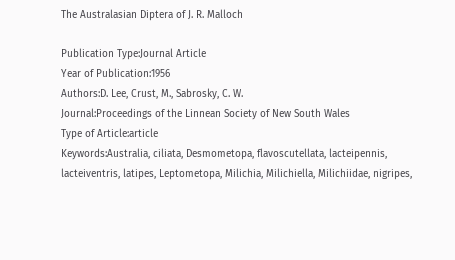The Australasian Diptera of J. R. Malloch

Publication Type:Journal Article
Year of Publication:1956
Authors:D. Lee, Crust, M., Sabrosky, C. W.
Journal:Proceedings of the Linnean Society of New South Wales
Type of Article:article
Keywords:Australia, ciliata, Desmometopa, flavoscutellata, lacteipennis, lacteiventris, latipes, Leptometopa, Milichia, Milichiella, Milichiidae, nigripes,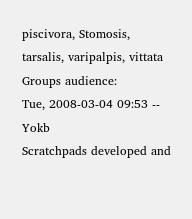piscivora, Stomosis, tarsalis, varipalpis, vittata
Groups audience:
Tue, 2008-03-04 09:53 -- Yokb
Scratchpads developed and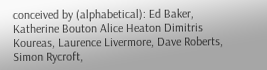conceived by (alphabetical): Ed Baker, Katherine Bouton Alice Heaton Dimitris Koureas, Laurence Livermore, Dave Roberts, Simon Rycroft,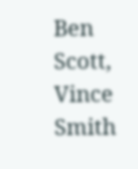Ben Scott, Vince Smith